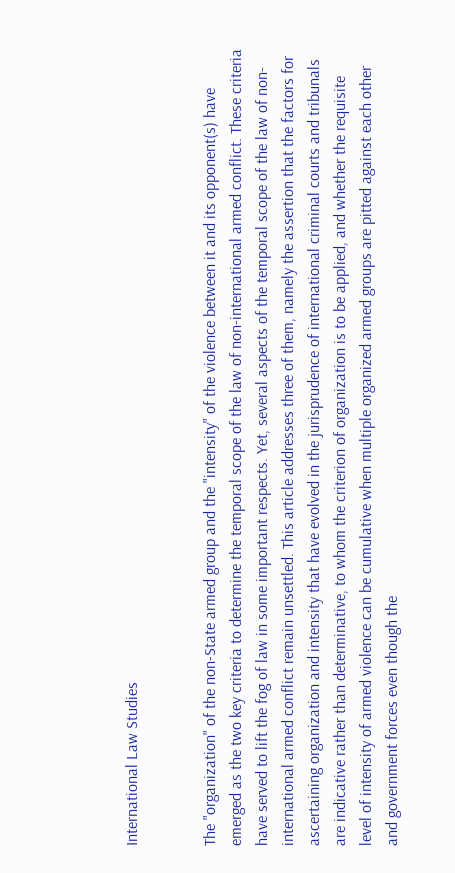International Law Studies


The "organization" of the non-State armed group and the "intensity" of the violence between it and its opponent(s) have emerged as the two key criteria to determine the temporal scope of the law of non-international armed conflict. These criteria have served to lift the fog of law in some important respects. Yet, several aspects of the temporal scope of the law of non-international armed conflict remain unsettled. This article addresses three of them, namely the assertion that the factors for ascertaining organization and intensity that have evolved in the jurisprudence of international criminal courts and tribunals are indicative rather than determinative, to whom the criterion of organization is to be applied, and whether the requisite level of intensity of armed violence can be cumulative when multiple organized armed groups are pitted against each other and government forces even though the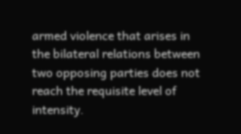armed violence that arises in the bilateral relations between two opposing parties does not reach the requisite level of intensity.